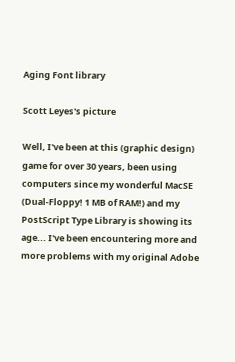Aging Font library

Scott Leyes's picture

Well, I've been at this (graphic design) game for over 30 years, been using computers since my wonderful MacSE (Dual-Floppy! 1 MB of RAM!) and my PostScript Type Library is showing its age... I've been encountering more and more problems with my original Adobe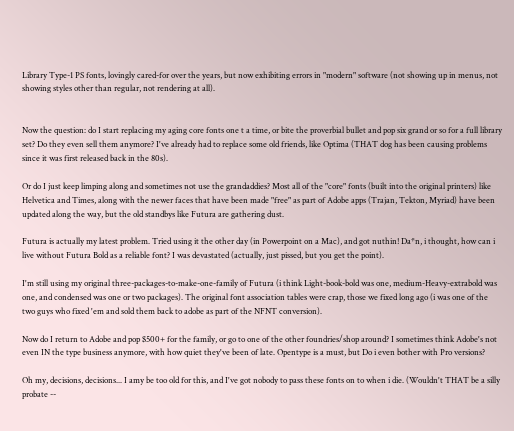Library Type-1 PS fonts, lovingly cared-for over the years, but now exhibiting errors in "modern" software (not showing up in menus, not showing styles other than regular, not rendering at all).


Now the question: do I start replacing my aging core fonts one t a time, or bite the proverbial bullet and pop six grand or so for a full library set? Do they even sell them anymore? I've already had to replace some old friends, like Optima (THAT dog has been causing problems since it was first released back in the 80s).

Or do I just keep limping along and sometimes not use the grandaddies? Most all of the "core" fonts (built into the original printers) like Helvetica and Times, along with the newer faces that have been made "free" as part of Adobe apps (Trajan, Tekton, Myriad) have been updated along the way, but the old standbys like Futura are gathering dust.

Futura is actually my latest problem. Tried using it the other day (in Powerpoint on a Mac), and got nuthin! Da*n, i thought, how can i live without Futura Bold as a reliable font? I was devastated (actually, just pissed, but you get the point).

I'm still using my original three-packages-to-make-one-family of Futura (i think Light-book-bold was one, medium-Heavy-extrabold was one, and condensed was one or two packages). The original font association tables were crap, those we fixed long ago (i was one of the two guys who fixed 'em and sold them back to adobe as part of the NFNT conversion).

Now do I return to Adobe and pop $500+ for the family, or go to one of the other foundries/shop around? I sometimes think Adobe's not even IN the type business anymore, with how quiet they've been of late. Opentype is a must, but Do i even bother with Pro versions?

Oh my, decisions, decisions... I amy be too old for this, and I've got nobody to pass these fonts on to when i die. (Wouldn't THAT be a silly probate --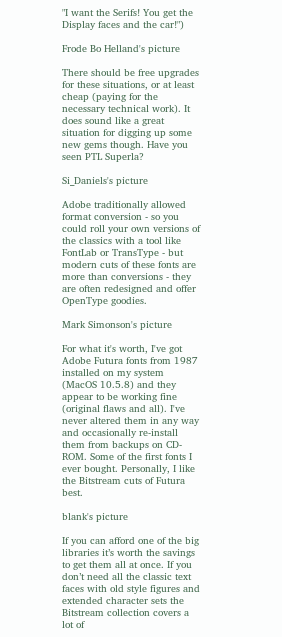"I want the Serifs! You get the Display faces and the car!")

Frode Bo Helland's picture

There should be free upgrades for these situations, or at least cheap (paying for the necessary technical work). It does sound like a great situation for digging up some new gems though. Have you seen PTL Superla?

Si_Daniels's picture

Adobe traditionally allowed format conversion - so you could roll your own versions of the classics with a tool like FontLab or TransType - but modern cuts of these fonts are more than conversions - they are often redesigned and offer OpenType goodies.

Mark Simonson's picture

For what it's worth, I've got Adobe Futura fonts from 1987 installed on my system (MacOS 10.5.8) and they appear to be working fine (original flaws and all). I've never altered them in any way and occasionally re-install them from backups on CD-ROM. Some of the first fonts I ever bought. Personally, I like the Bitstream cuts of Futura best.

blank's picture

If you can afford one of the big libraries it’s worth the savings to get them all at once. If you don’t need all the classic text faces with old style figures and extended character sets the Bitstream collection covers a lot of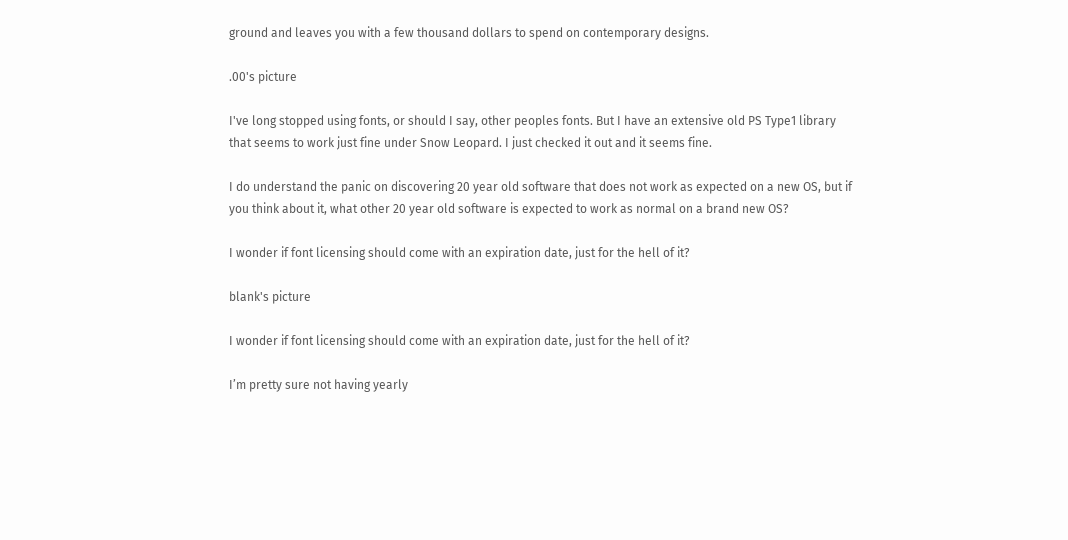ground and leaves you with a few thousand dollars to spend on contemporary designs.

.00's picture

I've long stopped using fonts, or should I say, other peoples fonts. But I have an extensive old PS Type1 library that seems to work just fine under Snow Leopard. I just checked it out and it seems fine.

I do understand the panic on discovering 20 year old software that does not work as expected on a new OS, but if you think about it, what other 20 year old software is expected to work as normal on a brand new OS?

I wonder if font licensing should come with an expiration date, just for the hell of it?

blank's picture

I wonder if font licensing should come with an expiration date, just for the hell of it?

I’m pretty sure not having yearly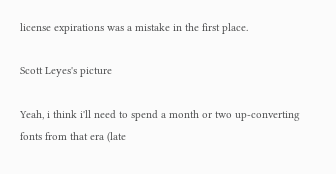license expirations was a mistake in the first place.

Scott Leyes's picture

Yeah, i think i'll need to spend a month or two up-converting fonts from that era (late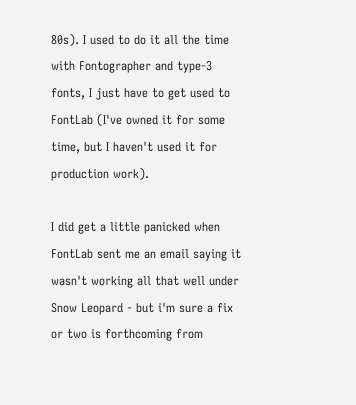80s). I used to do it all the time with Fontographer and type-3 fonts, I just have to get used to FontLab (I've owned it for some time, but I haven't used it for production work).

I did get a little panicked when FontLab sent me an email saying it wasn't working all that well under Snow Leopard - but i'm sure a fix or two is forthcoming from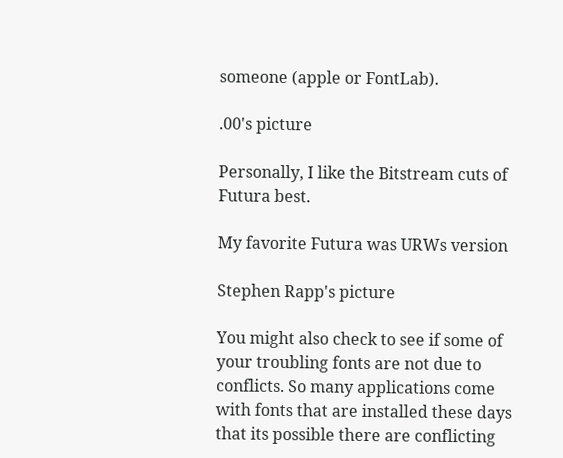someone (apple or FontLab).

.00's picture

Personally, I like the Bitstream cuts of Futura best.

My favorite Futura was URWs version

Stephen Rapp's picture

You might also check to see if some of your troubling fonts are not due to conflicts. So many applications come with fonts that are installed these days that its possible there are conflicting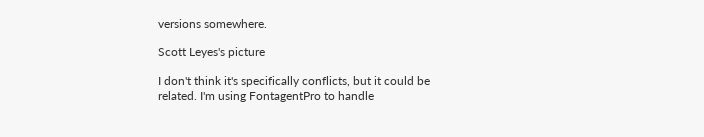versions somewhere.

Scott Leyes's picture

I don't think it's specifically conflicts, but it could be related. I'm using FontagentPro to handle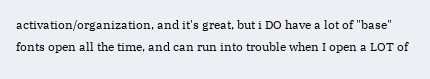activation/organization, and it's great, but i DO have a lot of "base" fonts open all the time, and can run into trouble when I open a LOT of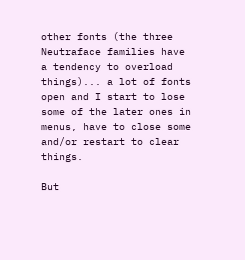other fonts (the three Neutraface families have a tendency to overload things)... a lot of fonts open and I start to lose some of the later ones in menus, have to close some and/or restart to clear things.

But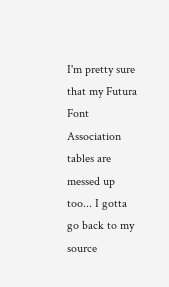I'm pretty sure that my Futura Font Association tables are messed up too... I gotta go back to my source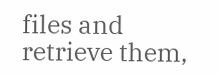files and retrieve them,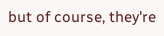but of course, they're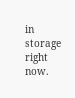in storage right now.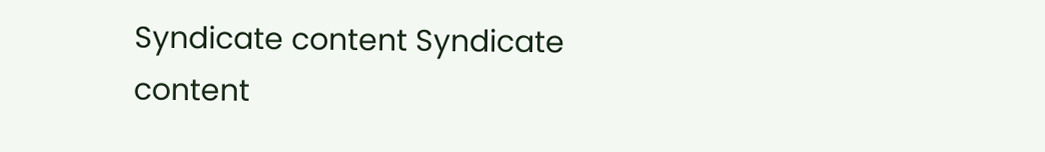Syndicate content Syndicate content